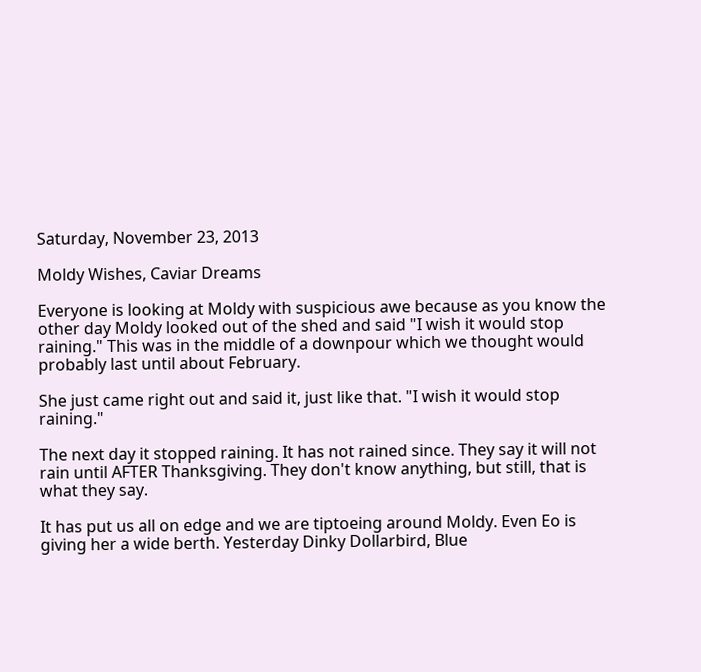Saturday, November 23, 2013

Moldy Wishes, Caviar Dreams

Everyone is looking at Moldy with suspicious awe because as you know the other day Moldy looked out of the shed and said "I wish it would stop raining." This was in the middle of a downpour which we thought would probably last until about February.

She just came right out and said it, just like that. "I wish it would stop raining."

The next day it stopped raining. It has not rained since. They say it will not rain until AFTER Thanksgiving. They don't know anything, but still, that is what they say.

It has put us all on edge and we are tiptoeing around Moldy. Even Eo is giving her a wide berth. Yesterday Dinky Dollarbird, Blue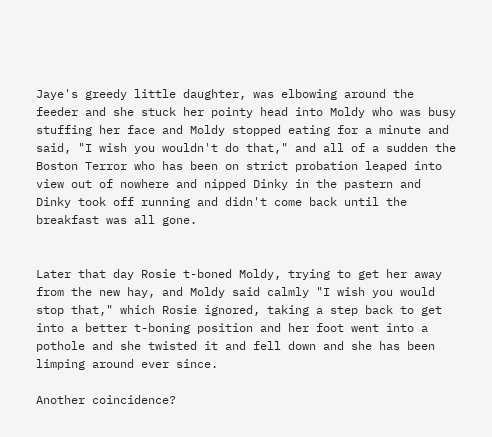Jaye's greedy little daughter, was elbowing around the feeder and she stuck her pointy head into Moldy who was busy stuffing her face and Moldy stopped eating for a minute and said, "I wish you wouldn't do that," and all of a sudden the Boston Terror who has been on strict probation leaped into view out of nowhere and nipped Dinky in the pastern and Dinky took off running and didn't come back until the breakfast was all gone.


Later that day Rosie t-boned Moldy, trying to get her away from the new hay, and Moldy said calmly "I wish you would stop that," which Rosie ignored, taking a step back to get into a better t-boning position and her foot went into a pothole and she twisted it and fell down and she has been limping around ever since.

Another coincidence?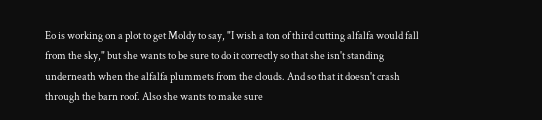Eo is working on a plot to get Moldy to say, "I wish a ton of third cutting alfalfa would fall from the sky," but she wants to be sure to do it correctly so that she isn't standing underneath when the alfalfa plummets from the clouds. And so that it doesn't crash through the barn roof. Also she wants to make sure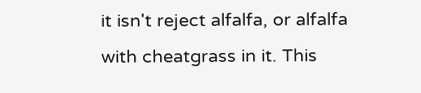it isn't reject alfalfa, or alfalfa with cheatgrass in it. This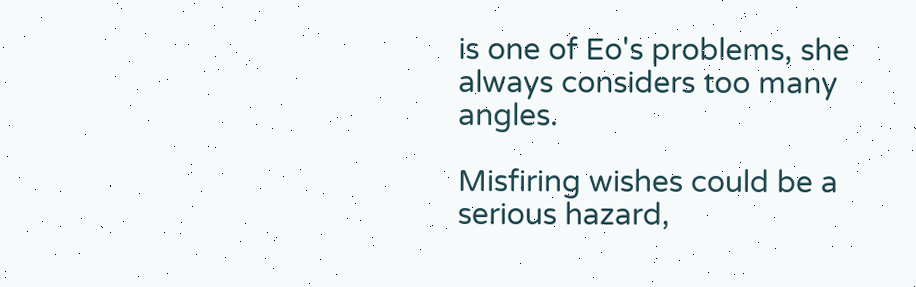is one of Eo's problems, she always considers too many angles.

Misfiring wishes could be a serious hazard,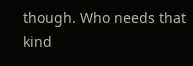though. Who needs that kind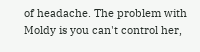of headache. The problem with Moldy is you can't control her,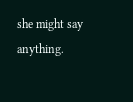she might say anything.